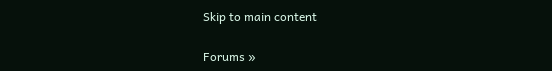Skip to main content

Forums »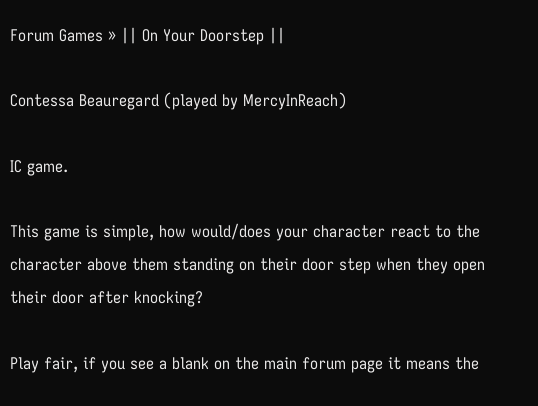Forum Games » || On Your Doorstep ||

Contessa Beauregard (played by MercyInReach)

IC game.

This game is simple, how would/does your character react to the character above them standing on their door step when they open their door after knocking?

Play fair, if you see a blank on the main forum page it means the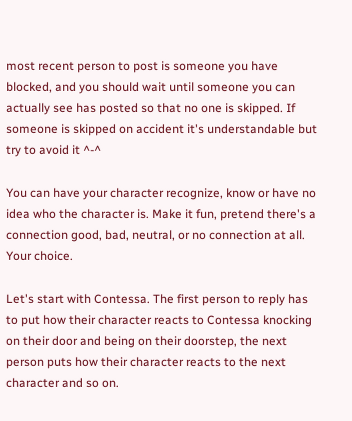most recent person to post is someone you have blocked, and you should wait until someone you can actually see has posted so that no one is skipped. If someone is skipped on accident it's understandable but try to avoid it ^-^

You can have your character recognize, know or have no idea who the character is. Make it fun, pretend there's a connection good, bad, neutral, or no connection at all. Your choice.

Let's start with Contessa. The first person to reply has to put how their character reacts to Contessa knocking on their door and being on their doorstep, the next person puts how their character reacts to the next character and so on.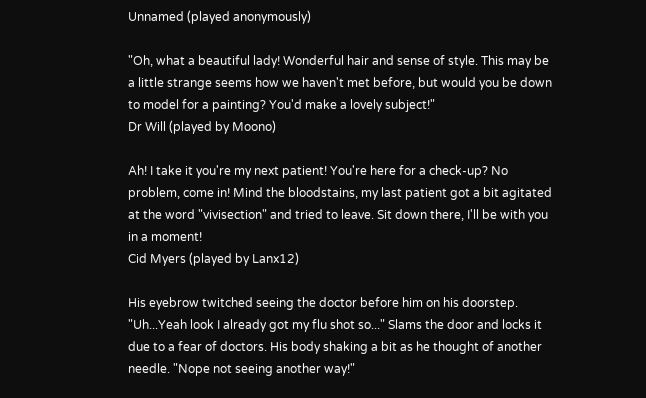Unnamed (played anonymously)

"Oh, what a beautiful lady! Wonderful hair and sense of style. This may be a little strange seems how we haven't met before, but would you be down to model for a painting? You'd make a lovely subject!"
Dr Will (played by Moono)

Ah! I take it you're my next patient! You're here for a check-up? No problem, come in! Mind the bloodstains, my last patient got a bit agitated at the word "vivisection" and tried to leave. Sit down there, I'll be with you in a moment!
Cid Myers (played by Lanx12)

His eyebrow twitched seeing the doctor before him on his doorstep. "Uh...Yeah look I already got my flu shot so..." Slams the door and locks it due to a fear of doctors. His body shaking a bit as he thought of another needle. "Nope not seeing another way!"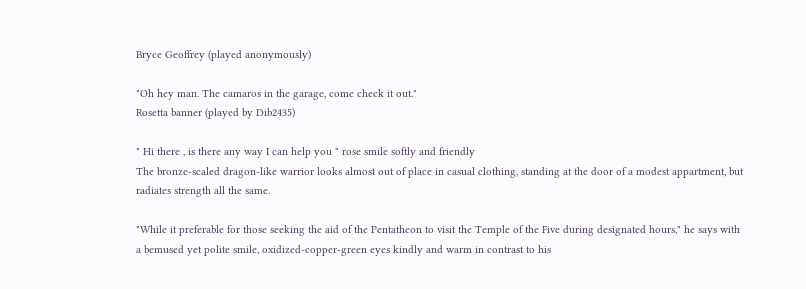Bryce Geoffrey (played anonymously)

"Oh hey man. The camaros in the garage, come check it out."
Rosetta banner (played by Dib2435)

" Hi there , is there any way I can help you " rose smile softly and friendly
The bronze-scaled dragon-like warrior looks almost out of place in casual clothing, standing at the door of a modest appartment, but radiates strength all the same.

"While it preferable for those seeking the aid of the Pentatheon to visit the Temple of the Five during designated hours," he says with a bemused yet polite smile, oxidized-copper-green eyes kindly and warm in contrast to his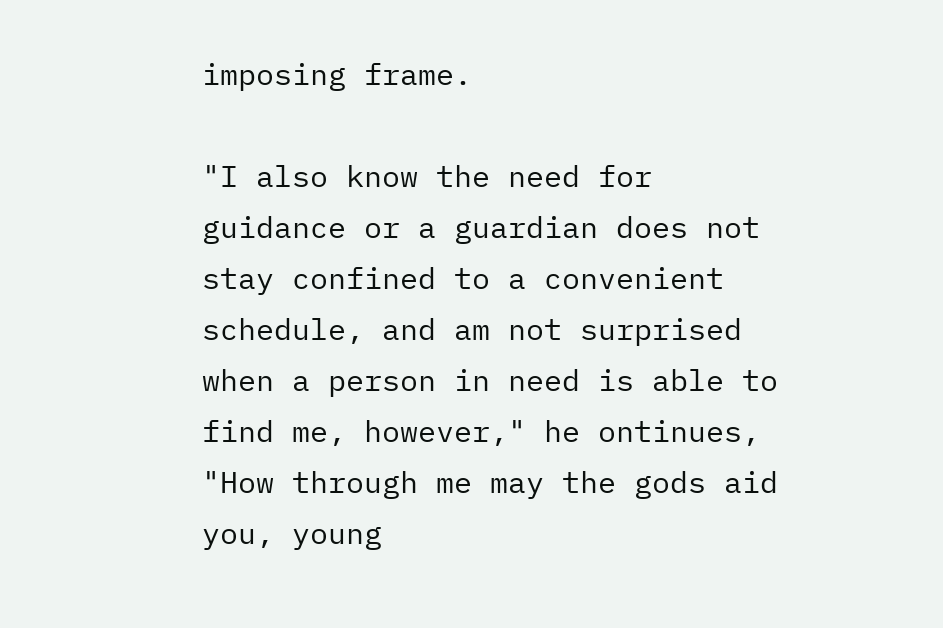imposing frame.

"I also know the need for guidance or a guardian does not stay confined to a convenient schedule, and am not surprised when a person in need is able to find me, however," he ontinues, "How through me may the gods aid you, young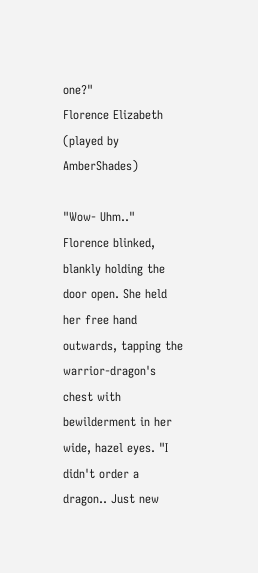one?"
Florence Elizabeth (played by AmberShades)

"Wow- Uhm.." Florence blinked, blankly holding the door open. She held her free hand outwards, tapping the warrior-dragon's chest with bewilderment in her wide, hazel eyes. "I didn't order a dragon.. Just new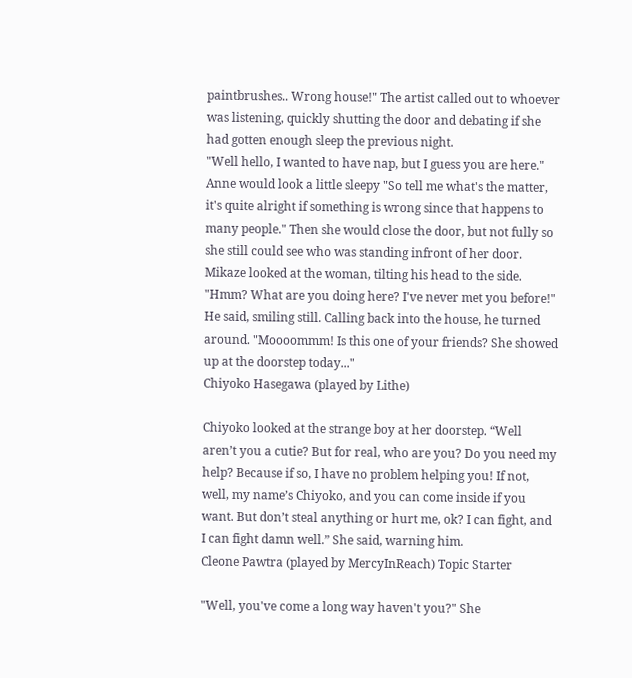paintbrushes.. Wrong house!" The artist called out to whoever was listening, quickly shutting the door and debating if she had gotten enough sleep the previous night.
"Well hello, I wanted to have nap, but I guess you are here." Anne would look a little sleepy "So tell me what's the matter, it's quite alright if something is wrong since that happens to many people." Then she would close the door, but not fully so she still could see who was standing infront of her door.
Mikaze looked at the woman, tilting his head to the side. "Hmm? What are you doing here? I've never met you before!" He said, smiling still. Calling back into the house, he turned around. "Moooommm! Is this one of your friends? She showed up at the doorstep today..."
Chiyoko Hasegawa (played by Lithe)

Chiyoko looked at the strange boy at her doorstep. “Well aren’t you a cutie? But for real, who are you? Do you need my help? Because if so, I have no problem helping you! If not, well, my name’s Chiyoko, and you can come inside if you want. But don’t steal anything or hurt me, ok? I can fight, and I can fight damn well.” She said, warning him.
Cleone Pawtra (played by MercyInReach) Topic Starter

"Well, you've come a long way haven't you?" She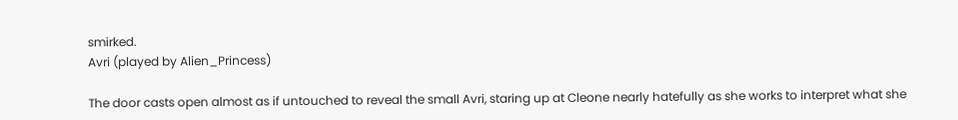smirked.
Avri (played by Alien_Princess)

The door casts open almost as if untouched to reveal the small Avri, staring up at Cleone nearly hatefully as she works to interpret what she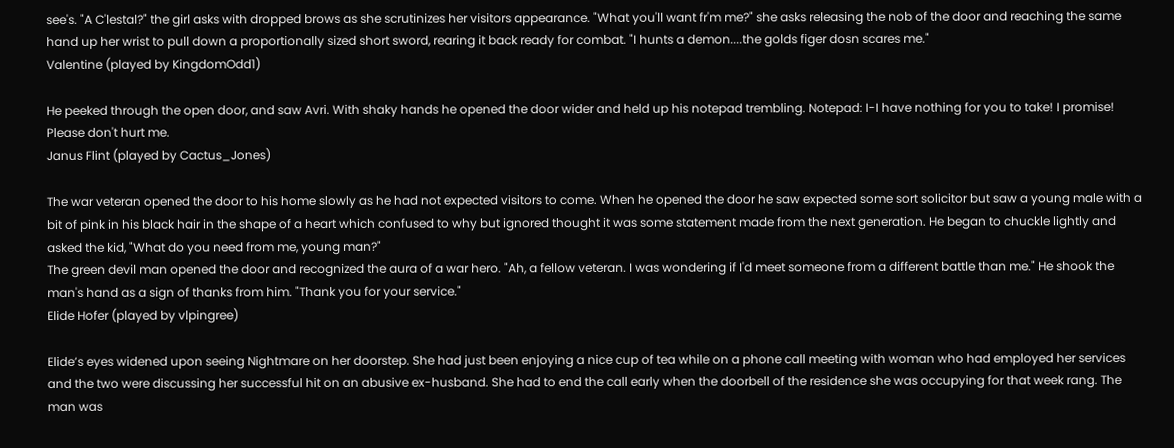see's. "A C'lestal?" the girl asks with dropped brows as she scrutinizes her visitors appearance. "What you'll want fr'm me?" she asks releasing the nob of the door and reaching the same hand up her wrist to pull down a proportionally sized short sword, rearing it back ready for combat. "I hunts a demon....the golds figer dosn scares me."
Valentine (played by KingdomOdd1)

He peeked through the open door, and saw Avri. With shaky hands he opened the door wider and held up his notepad trembling. Notepad: I-I have nothing for you to take! I promise! Please don't hurt me.
Janus Flint (played by Cactus_Jones)

The war veteran opened the door to his home slowly as he had not expected visitors to come. When he opened the door he saw expected some sort solicitor but saw a young male with a bit of pink in his black hair in the shape of a heart which confused to why but ignored thought it was some statement made from the next generation. He began to chuckle lightly and asked the kid, "What do you need from me, young man?"
The green devil man opened the door and recognized the aura of a war hero. "Ah, a fellow veteran. I was wondering if I'd meet someone from a different battle than me." He shook the man's hand as a sign of thanks from him. "Thank you for your service."
Elide Hofer (played by vlpingree)

Elide’s eyes widened upon seeing Nightmare on her doorstep. She had just been enjoying a nice cup of tea while on a phone call meeting with woman who had employed her services and the two were discussing her successful hit on an abusive ex-husband. She had to end the call early when the doorbell of the residence she was occupying for that week rang. The man was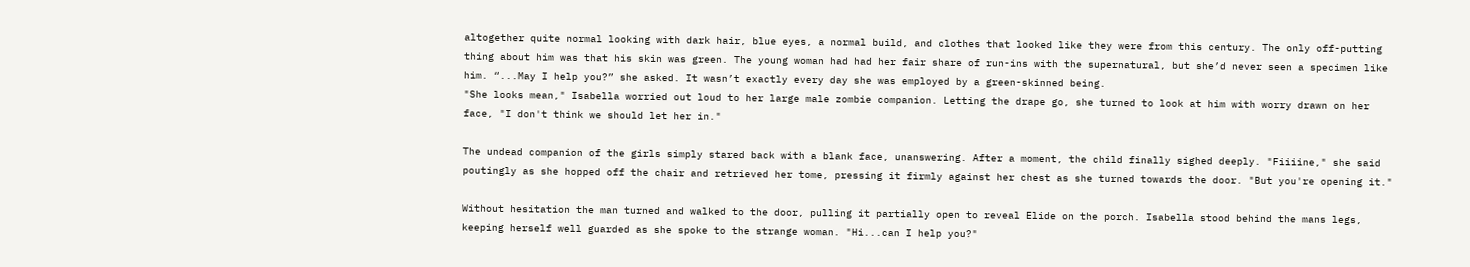altogether quite normal looking with dark hair, blue eyes, a normal build, and clothes that looked like they were from this century. The only off-putting thing about him was that his skin was green. The young woman had had her fair share of run-ins with the supernatural, but she’d never seen a specimen like him. “...May I help you?” she asked. It wasn’t exactly every day she was employed by a green-skinned being.
"She looks mean," Isabella worried out loud to her large male zombie companion. Letting the drape go, she turned to look at him with worry drawn on her face, "I don't think we should let her in."

The undead companion of the girls simply stared back with a blank face, unanswering. After a moment, the child finally sighed deeply. "Fiiiine," she said poutingly as she hopped off the chair and retrieved her tome, pressing it firmly against her chest as she turned towards the door. "But you're opening it."

Without hesitation the man turned and walked to the door, pulling it partially open to reveal Elide on the porch. Isabella stood behind the mans legs, keeping herself well guarded as she spoke to the strange woman. "Hi...can I help you?"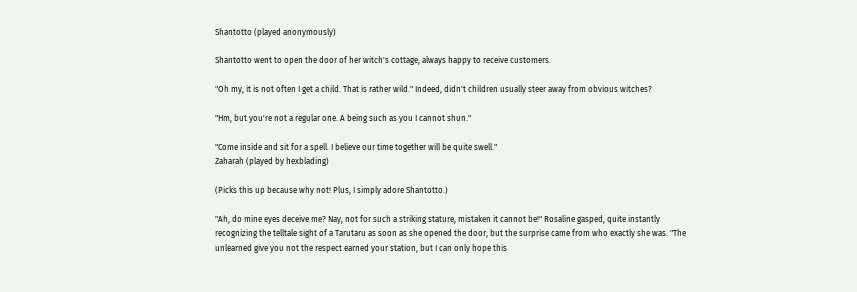Shantotto (played anonymously)

Shantotto went to open the door of her witch's cottage, always happy to receive customers.

"Oh my, it is not often I get a child. That is rather wild." Indeed, didn't children usually steer away from obvious witches?

"Hm, but you're not a regular one. A being such as you I cannot shun."

"Come inside and sit for a spell. I believe our time together will be quite swell."
Zaharah (played by hexblading)

(Picks this up because why not! Plus, I simply adore Shantotto.)

"Ah, do mine eyes deceive me? Nay, not for such a striking stature, mistaken it cannot be!" Rosaline gasped, quite instantly recognizing the telltale sight of a Tarutaru as soon as she opened the door, but the surprise came from who exactly she was. "The unlearned give you not the respect earned your station, but I can only hope this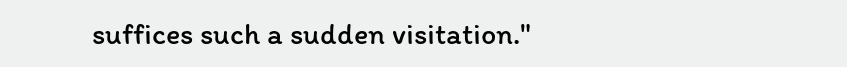suffices such a sudden visitation."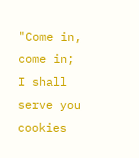"Come in, come in; I shall serve you cookies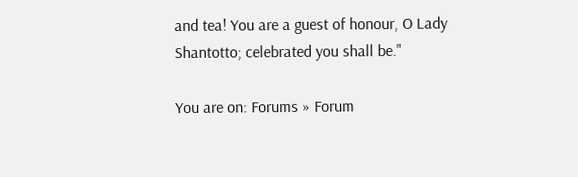and tea! You are a guest of honour, O Lady Shantotto; celebrated you shall be."

You are on: Forums » Forum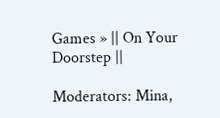Games » || On Your Doorstep ||

Moderators: Mina,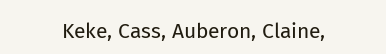Keke, Cass, Auberon, Claine,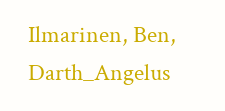Ilmarinen, Ben, Darth_Angelus